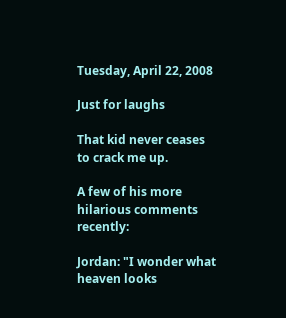Tuesday, April 22, 2008

Just for laughs

That kid never ceases to crack me up.

A few of his more hilarious comments recently:

Jordan: "I wonder what heaven looks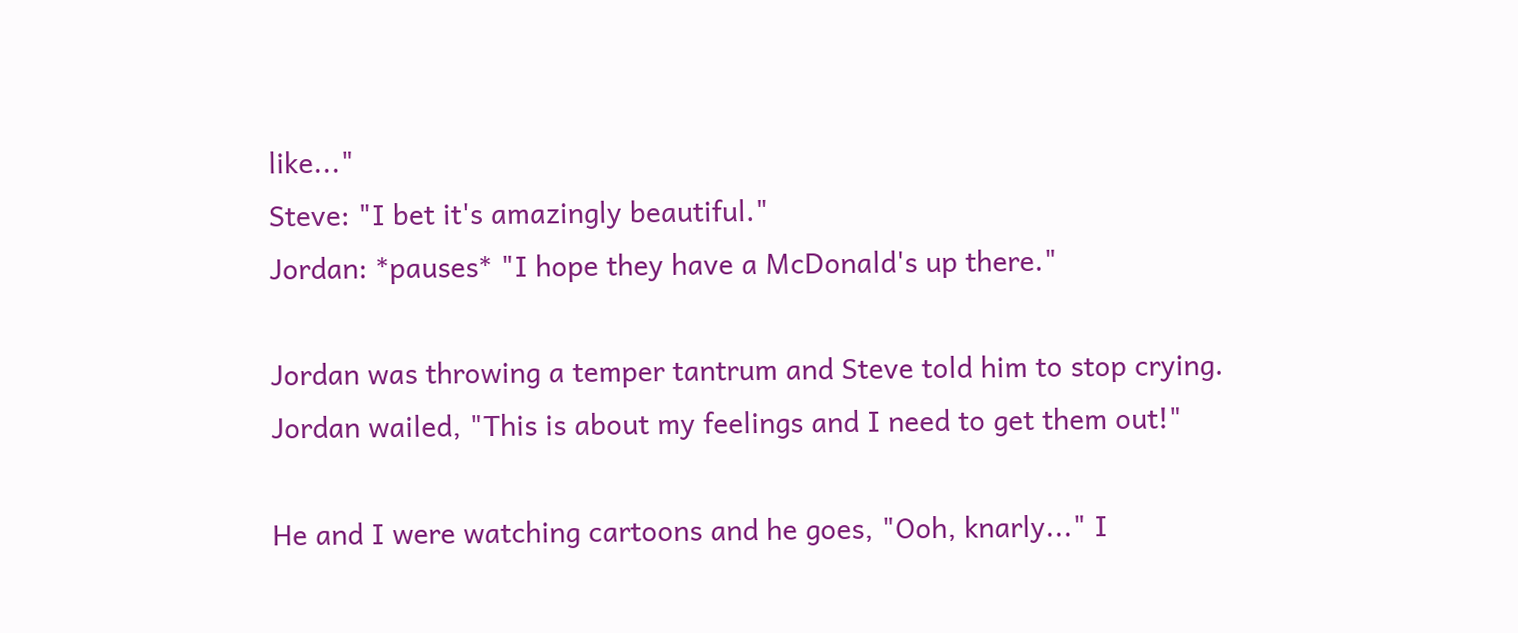like..."
Steve: "I bet it's amazingly beautiful."
Jordan: *pauses* "I hope they have a McDonald's up there."

Jordan was throwing a temper tantrum and Steve told him to stop crying. Jordan wailed, "This is about my feelings and I need to get them out!"

He and I were watching cartoons and he goes, "Ooh, knarly..." I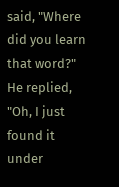said, "Where did you learn that word?" He replied, "Oh, I just found it under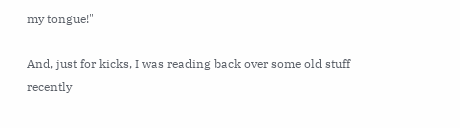my tongue!"

And, just for kicks, I was reading back over some old stuff recently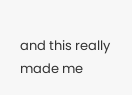and this really made me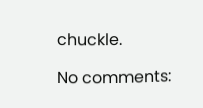chuckle.

No comments: